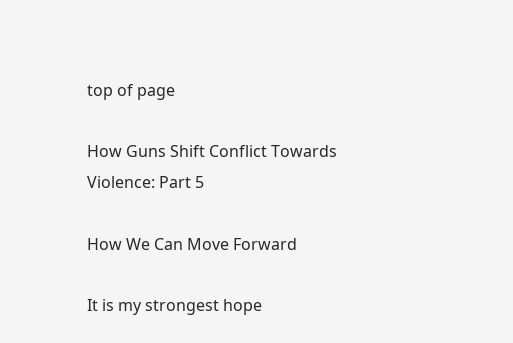top of page

How Guns Shift Conflict Towards Violence: Part 5

How We Can Move Forward

It is my strongest hope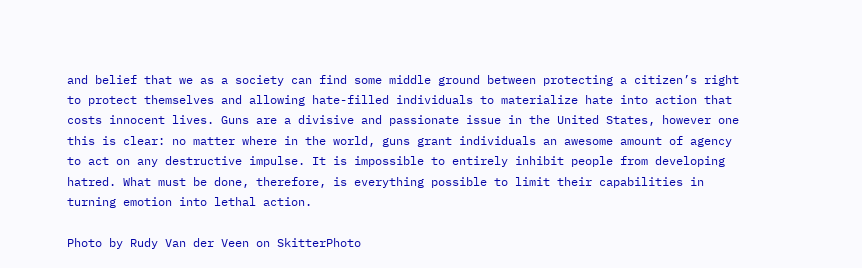and belief that we as a society can find some middle ground between protecting a citizen’s right to protect themselves and allowing hate-filled individuals to materialize hate into action that costs innocent lives. Guns are a divisive and passionate issue in the United States, however one this is clear: no matter where in the world, guns grant individuals an awesome amount of agency to act on any destructive impulse. It is impossible to entirely inhibit people from developing hatred. What must be done, therefore, is everything possible to limit their capabilities in turning emotion into lethal action.

Photo by Rudy Van der Veen on SkitterPhoto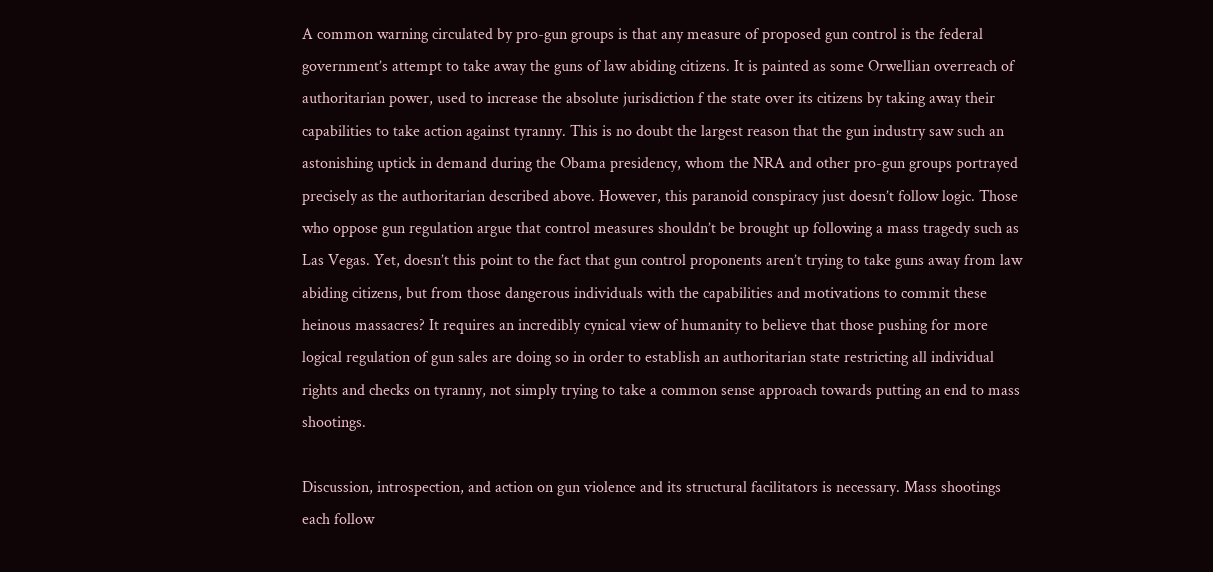A common warning circulated by pro-gun groups is that any measure of proposed gun control is the federal government’s attempt to take away the guns of law abiding citizens. It is painted as some Orwellian overreach of authoritarian power, used to increase the absolute jurisdiction f the state over its citizens by taking away their capabilities to take action against tyranny. This is no doubt the largest reason that the gun industry saw such an astonishing uptick in demand during the Obama presidency, whom the NRA and other pro-gun groups portrayed precisely as the authoritarian described above. However, this paranoid conspiracy just doesn’t follow logic. Those who oppose gun regulation argue that control measures shouldn’t be brought up following a mass tragedy such as Las Vegas. Yet, doesn’t this point to the fact that gun control proponents aren’t trying to take guns away from law abiding citizens, but from those dangerous individuals with the capabilities and motivations to commit these heinous massacres? It requires an incredibly cynical view of humanity to believe that those pushing for more logical regulation of gun sales are doing so in order to establish an authoritarian state restricting all individual rights and checks on tyranny, not simply trying to take a common sense approach towards putting an end to mass shootings.

Discussion, introspection, and action on gun violence and its structural facilitators is necessary. Mass shootings each follow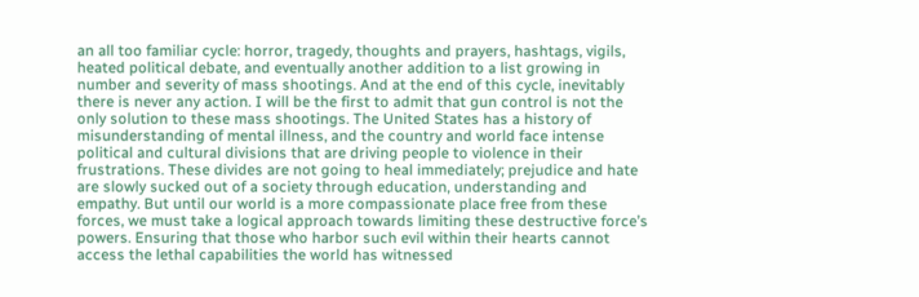an all too familiar cycle: horror, tragedy, thoughts and prayers, hashtags, vigils, heated political debate, and eventually another addition to a list growing in number and severity of mass shootings. And at the end of this cycle, inevitably there is never any action. I will be the first to admit that gun control is not the only solution to these mass shootings. The United States has a history of misunderstanding of mental illness, and the country and world face intense political and cultural divisions that are driving people to violence in their frustrations. These divides are not going to heal immediately; prejudice and hate are slowly sucked out of a society through education, understanding and empathy. But until our world is a more compassionate place free from these forces, we must take a logical approach towards limiting these destructive force’s powers. Ensuring that those who harbor such evil within their hearts cannot access the lethal capabilities the world has witnessed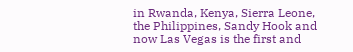in Rwanda, Kenya, Sierra Leone, the Philippines, Sandy Hook and now Las Vegas is the first and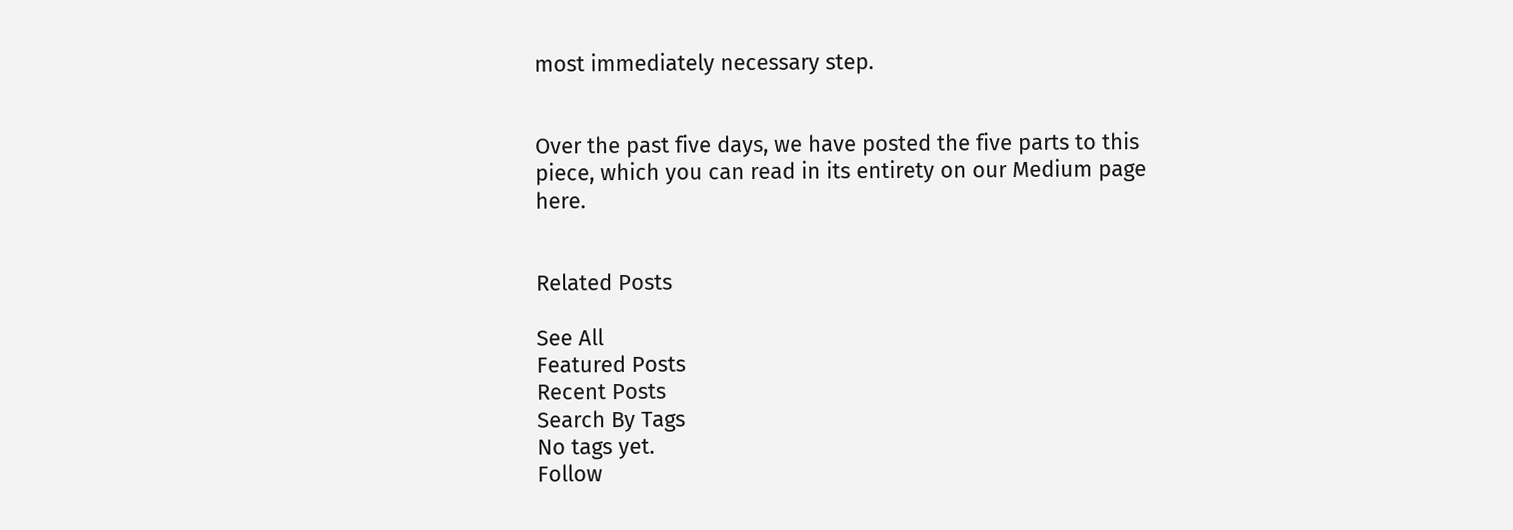most immediately necessary step.


Over the past five days, we have posted the five parts to this piece, which you can read in its entirety on our Medium page here.


Related Posts

See All
Featured Posts
Recent Posts
Search By Tags
No tags yet.
Follow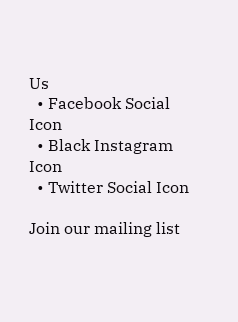Us
  • Facebook Social Icon
  • Black Instagram Icon
  • Twitter Social Icon

Join our mailing list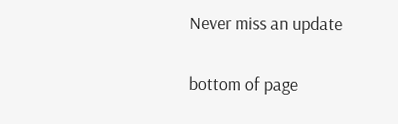Never miss an update

bottom of page